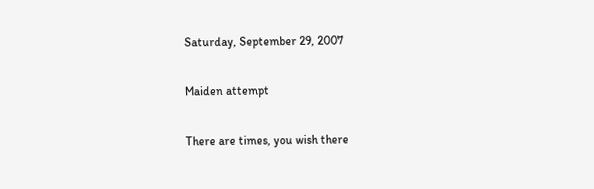Saturday, September 29, 2007

Maiden attempt

There are times, you wish there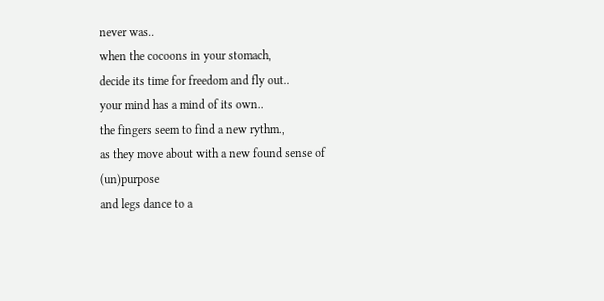never was..
when the cocoons in your stomach,
decide its time for freedom and fly out..
your mind has a mind of its own..
the fingers seem to find a new rythm.,
as they move about with a new found sense of (un)purpose
and legs dance to a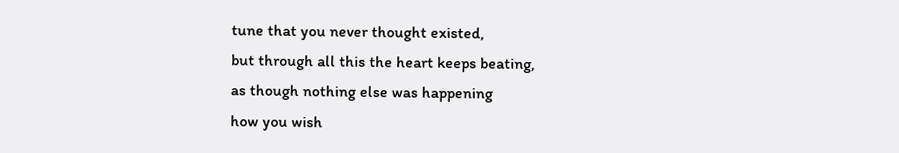tune that you never thought existed,
but through all this the heart keeps beating,
as though nothing else was happening
how you wish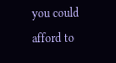you could afford to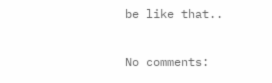be like that..

No comments: